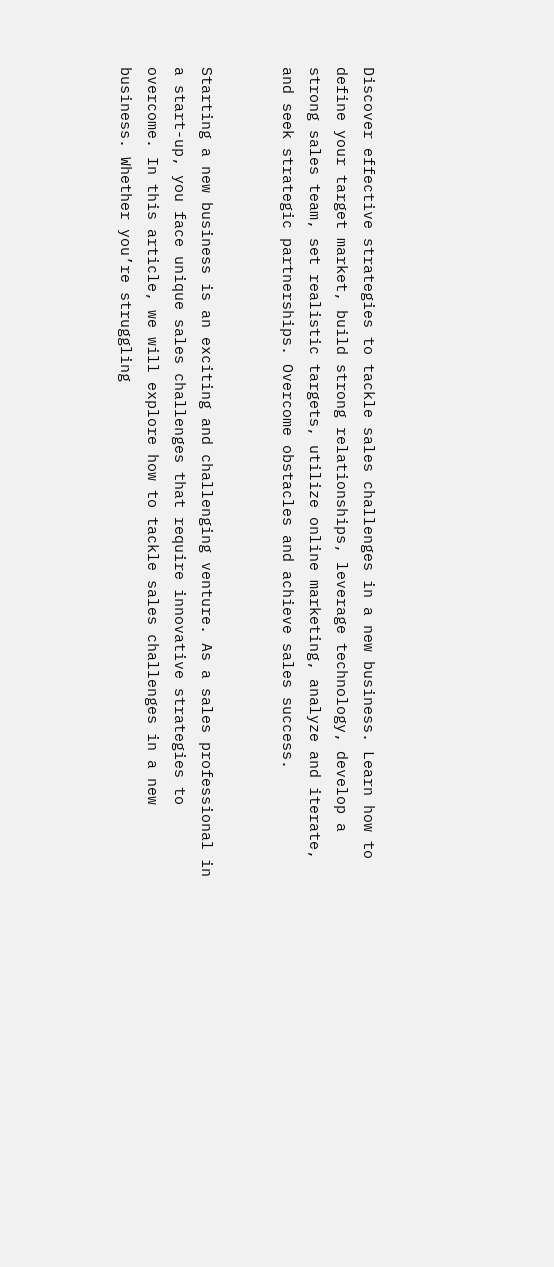Discover effective strategies to tackle sales challenges in a new business. Learn how to define your target market, build strong relationships, leverage technology, develop a strong sales team, set realistic targets, utilize online marketing, analyze and iterate, and seek strategic partnerships. Overcome obstacles and achieve sales success.


Starting a new business is an exciting and challenging venture. As a sales professional in a start-up, you face unique sales challenges that require innovative strategies to overcome. In this article, we will explore how to tackle sales challenges in a new business. Whether you’re struggling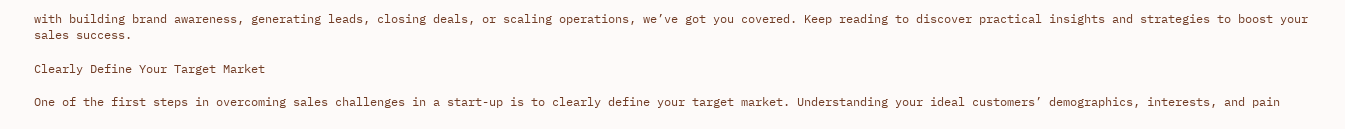with building brand awareness, generating leads, closing deals, or scaling operations, we’ve got you covered. Keep reading to discover practical insights and strategies to boost your sales success.

Clearly Define Your Target Market

One of the first steps in overcoming sales challenges in a start-up is to clearly define your target market. Understanding your ideal customers’ demographics, interests, and pain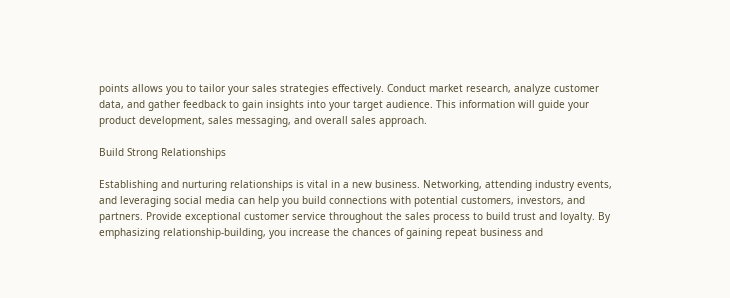points allows you to tailor your sales strategies effectively. Conduct market research, analyze customer data, and gather feedback to gain insights into your target audience. This information will guide your product development, sales messaging, and overall sales approach.

Build Strong Relationships

Establishing and nurturing relationships is vital in a new business. Networking, attending industry events, and leveraging social media can help you build connections with potential customers, investors, and partners. Provide exceptional customer service throughout the sales process to build trust and loyalty. By emphasizing relationship-building, you increase the chances of gaining repeat business and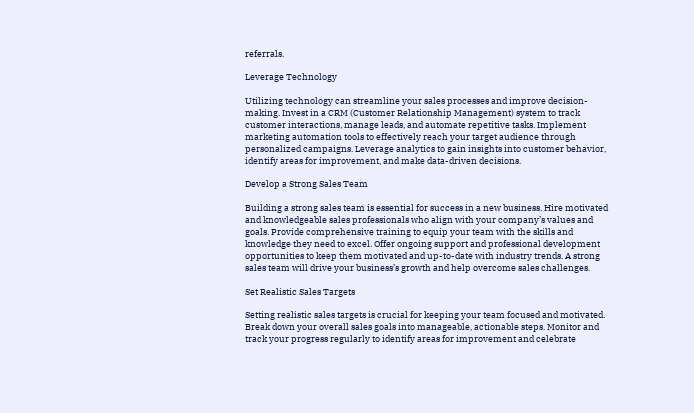referrals.

Leverage Technology

Utilizing technology can streamline your sales processes and improve decision-making. Invest in a CRM (Customer Relationship Management) system to track customer interactions, manage leads, and automate repetitive tasks. Implement marketing automation tools to effectively reach your target audience through personalized campaigns. Leverage analytics to gain insights into customer behavior, identify areas for improvement, and make data-driven decisions.

Develop a Strong Sales Team

Building a strong sales team is essential for success in a new business. Hire motivated and knowledgeable sales professionals who align with your company’s values and goals. Provide comprehensive training to equip your team with the skills and knowledge they need to excel. Offer ongoing support and professional development opportunities to keep them motivated and up-to-date with industry trends. A strong sales team will drive your business’s growth and help overcome sales challenges.

Set Realistic Sales Targets

Setting realistic sales targets is crucial for keeping your team focused and motivated. Break down your overall sales goals into manageable, actionable steps. Monitor and track your progress regularly to identify areas for improvement and celebrate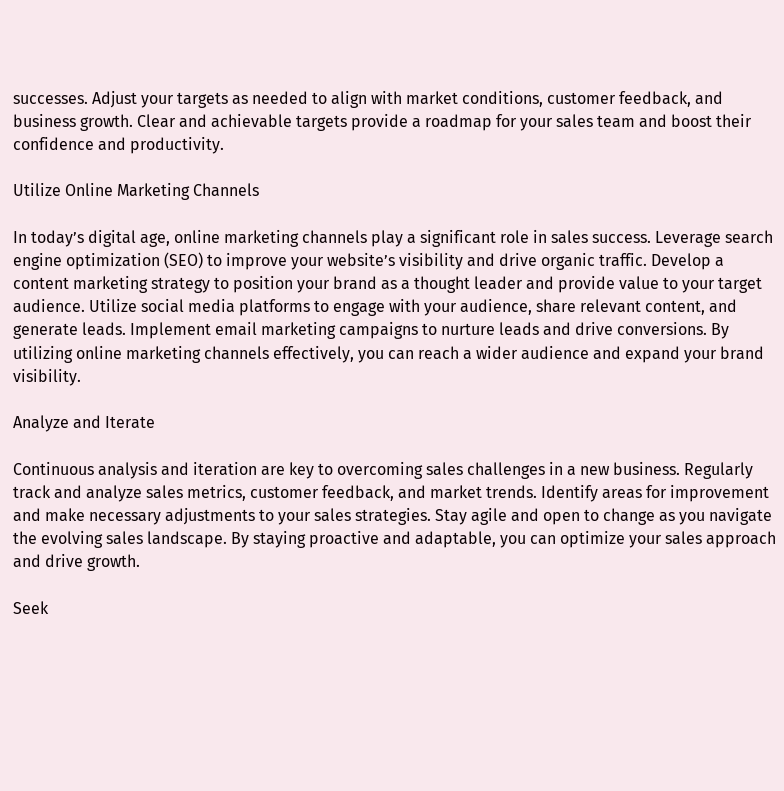successes. Adjust your targets as needed to align with market conditions, customer feedback, and business growth. Clear and achievable targets provide a roadmap for your sales team and boost their confidence and productivity.

Utilize Online Marketing Channels

In today’s digital age, online marketing channels play a significant role in sales success. Leverage search engine optimization (SEO) to improve your website’s visibility and drive organic traffic. Develop a content marketing strategy to position your brand as a thought leader and provide value to your target audience. Utilize social media platforms to engage with your audience, share relevant content, and generate leads. Implement email marketing campaigns to nurture leads and drive conversions. By utilizing online marketing channels effectively, you can reach a wider audience and expand your brand visibility.

Analyze and Iterate

Continuous analysis and iteration are key to overcoming sales challenges in a new business. Regularly track and analyze sales metrics, customer feedback, and market trends. Identify areas for improvement and make necessary adjustments to your sales strategies. Stay agile and open to change as you navigate the evolving sales landscape. By staying proactive and adaptable, you can optimize your sales approach and drive growth.

Seek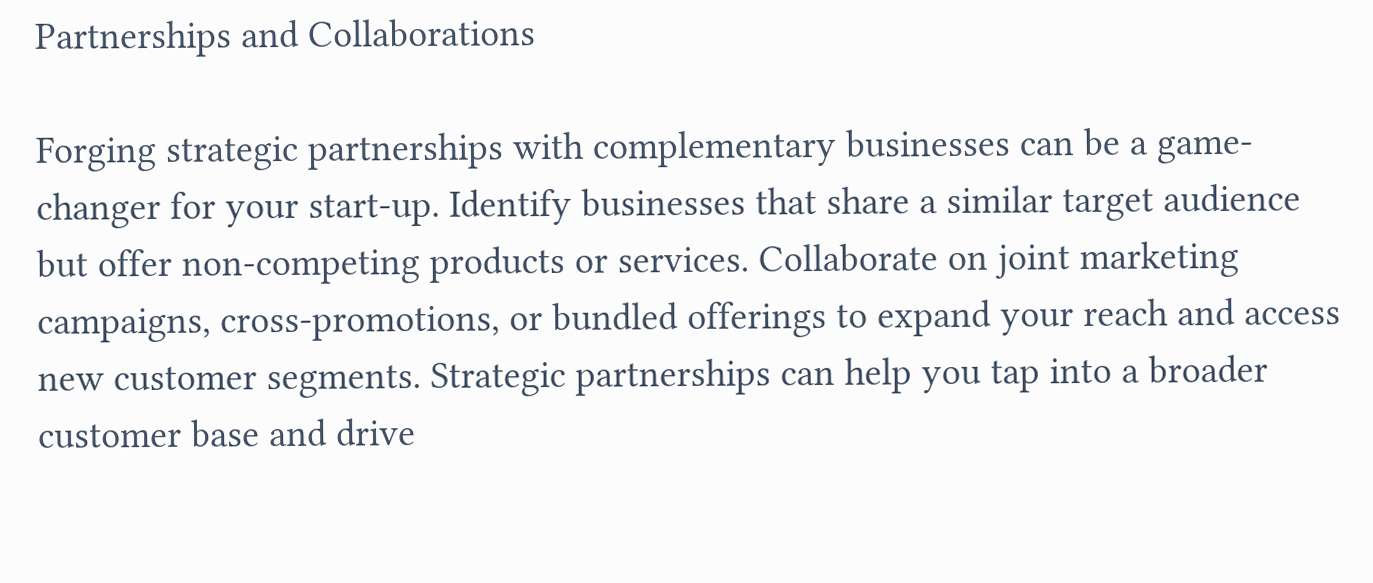Partnerships and Collaborations

Forging strategic partnerships with complementary businesses can be a game-changer for your start-up. Identify businesses that share a similar target audience but offer non-competing products or services. Collaborate on joint marketing campaigns, cross-promotions, or bundled offerings to expand your reach and access new customer segments. Strategic partnerships can help you tap into a broader customer base and drive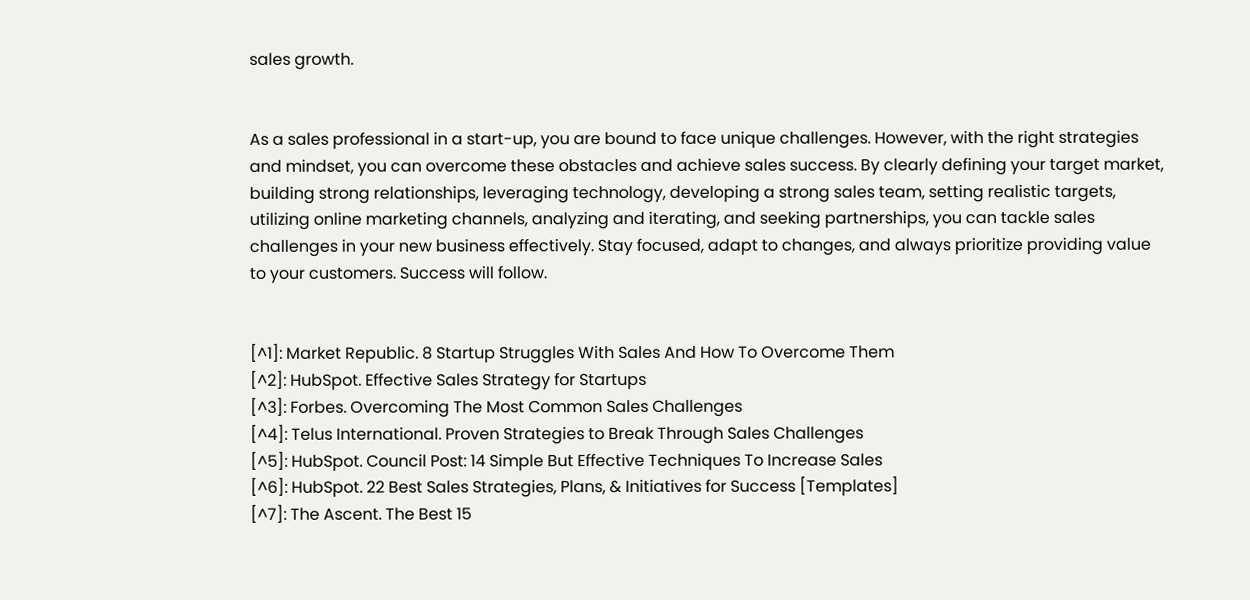sales growth.


As a sales professional in a start-up, you are bound to face unique challenges. However, with the right strategies and mindset, you can overcome these obstacles and achieve sales success. By clearly defining your target market, building strong relationships, leveraging technology, developing a strong sales team, setting realistic targets, utilizing online marketing channels, analyzing and iterating, and seeking partnerships, you can tackle sales challenges in your new business effectively. Stay focused, adapt to changes, and always prioritize providing value to your customers. Success will follow.


[^1]: Market Republic. 8 Startup Struggles With Sales And How To Overcome Them
[^2]: HubSpot. Effective Sales Strategy for Startups
[^3]: Forbes. Overcoming The Most Common Sales Challenges
[^4]: Telus International. Proven Strategies to Break Through Sales Challenges
[^5]: HubSpot. Council Post: 14 Simple But Effective Techniques To Increase Sales
[^6]: HubSpot. 22 Best Sales Strategies, Plans, & Initiatives for Success [Templates]
[^7]: The Ascent. The Best 15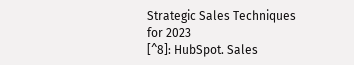Strategic Sales Techniques for 2023
[^8]: HubSpot. Sales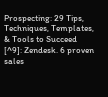Prospecting: 29 Tips, Techniques, Templates, & Tools to Succeed
[^9]: Zendesk. 6 proven sales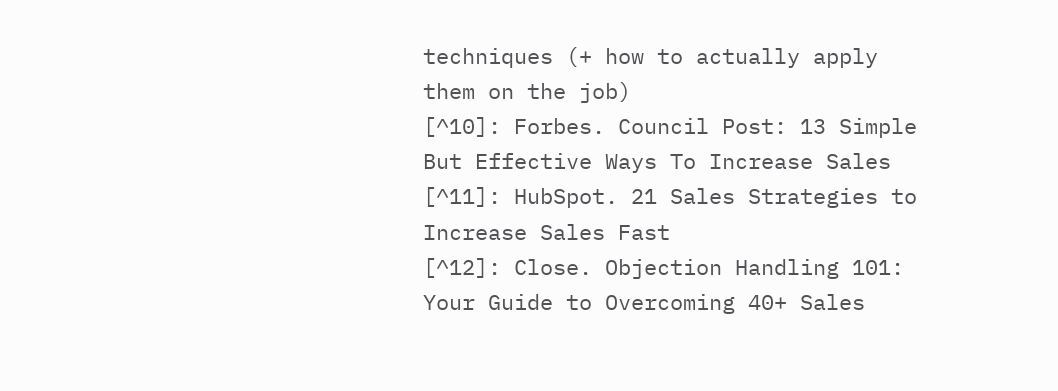techniques (+ how to actually apply them on the job)
[^10]: Forbes. Council Post: 13 Simple But Effective Ways To Increase Sales
[^11]: HubSpot. 21 Sales Strategies to Increase Sales Fast
[^12]: Close. Objection Handling 101: Your Guide to Overcoming 40+ Sales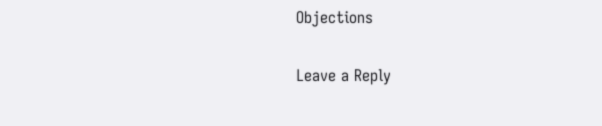Objections

Leave a Reply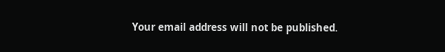Your email address will not be published.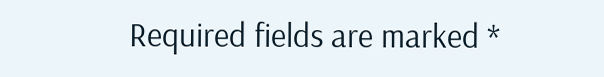Required fields are marked *